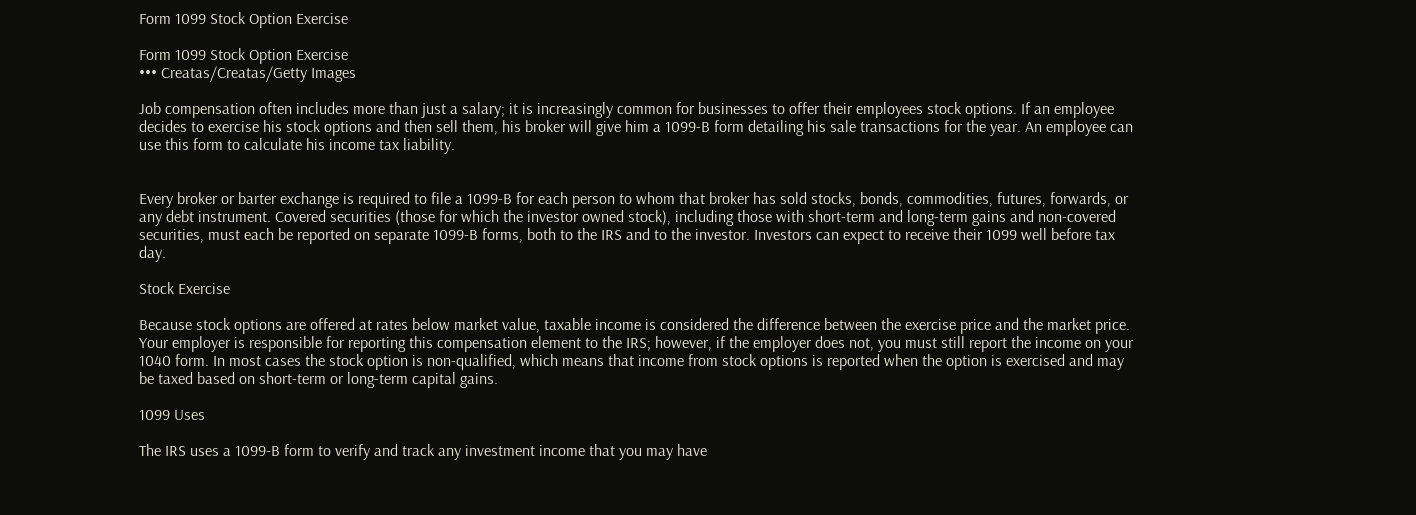Form 1099 Stock Option Exercise

Form 1099 Stock Option Exercise
••• Creatas/Creatas/Getty Images

Job compensation often includes more than just a salary; it is increasingly common for businesses to offer their employees stock options. If an employee decides to exercise his stock options and then sell them, his broker will give him a 1099-B form detailing his sale transactions for the year. An employee can use this form to calculate his income tax liability.


Every broker or barter exchange is required to file a 1099-B for each person to whom that broker has sold stocks, bonds, commodities, futures, forwards, or any debt instrument. Covered securities (those for which the investor owned stock), including those with short-term and long-term gains and non-covered securities, must each be reported on separate 1099-B forms, both to the IRS and to the investor. Investors can expect to receive their 1099 well before tax day.

Stock Exercise

Because stock options are offered at rates below market value, taxable income is considered the difference between the exercise price and the market price. Your employer is responsible for reporting this compensation element to the IRS; however, if the employer does not, you must still report the income on your 1040 form. In most cases the stock option is non-qualified, which means that income from stock options is reported when the option is exercised and may be taxed based on short-term or long-term capital gains.

1099 Uses

The IRS uses a 1099-B form to verify and track any investment income that you may have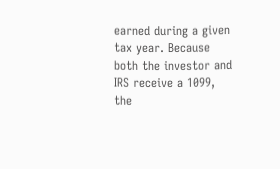earned during a given tax year. Because both the investor and IRS receive a 1099, the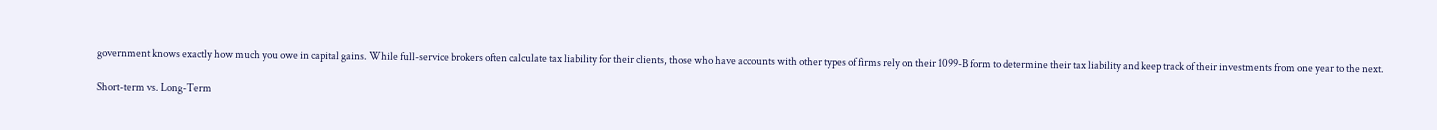government knows exactly how much you owe in capital gains. While full-service brokers often calculate tax liability for their clients, those who have accounts with other types of firms rely on their 1099-B form to determine their tax liability and keep track of their investments from one year to the next.

Short-term vs. Long-Term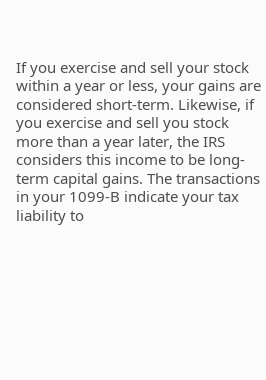If you exercise and sell your stock within a year or less, your gains are considered short-term. Likewise, if you exercise and sell you stock more than a year later, the IRS considers this income to be long-term capital gains. The transactions in your 1099-B indicate your tax liability to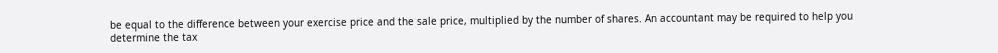be equal to the difference between your exercise price and the sale price, multiplied by the number of shares. An accountant may be required to help you determine the tax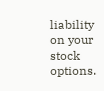liability on your stock options.